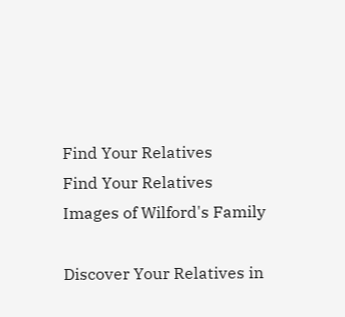Find Your Relatives
Find Your Relatives
Images of Wilford's Family

Discover Your Relatives in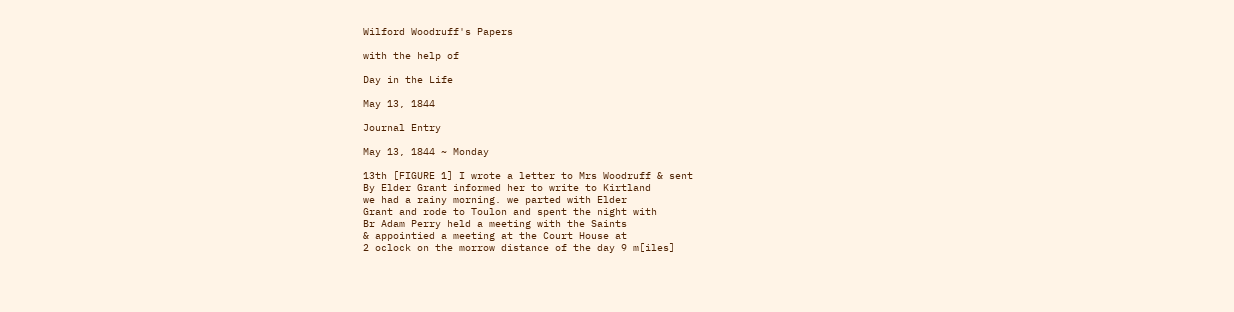Wilford Woodruff's Papers

with the help of

Day in the Life

May 13, 1844

Journal Entry

May 13, 1844 ~ Monday

13th [FIGURE 1] I wrote a letter to Mrs Woodruff & sent
By Elder Grant informed her to write to Kirtland
we had a rainy morning. we parted with Elder
Grant and rode to Toulon and spent the night with
Br Adam Perry held a meeting with the Saints
& appointied a meeting at the Court House at
2 oclock on the morrow distance of the day 9 m[iles]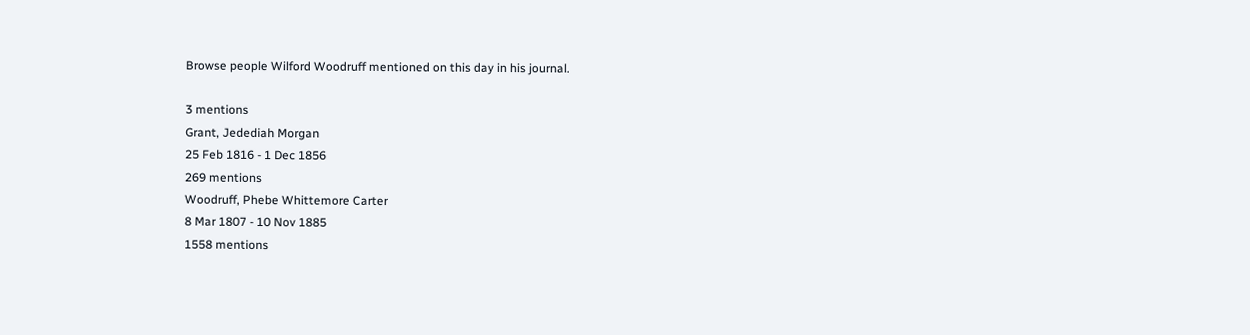Browse people Wilford Woodruff mentioned on this day in his journal.

3 mentions
Grant, Jedediah Morgan
25 Feb 1816 - 1 Dec 1856
269 mentions
Woodruff, Phebe Whittemore Carter
8 Mar 1807 - 10 Nov 1885
1558 mentions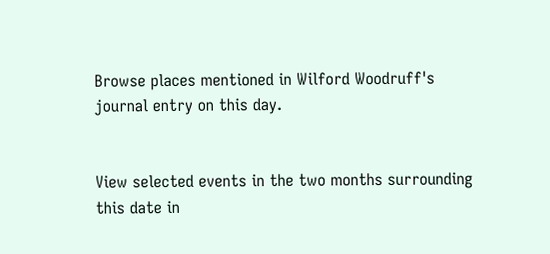Browse places mentioned in Wilford Woodruff's journal entry on this day.


View selected events in the two months surrounding this date in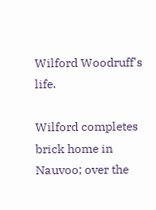Wilford Woodruff's life.

Wilford completes brick home in Nauvoo; over the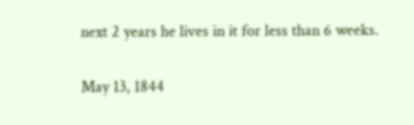next 2 years he lives in it for less than 6 weeks.

May 13, 1844